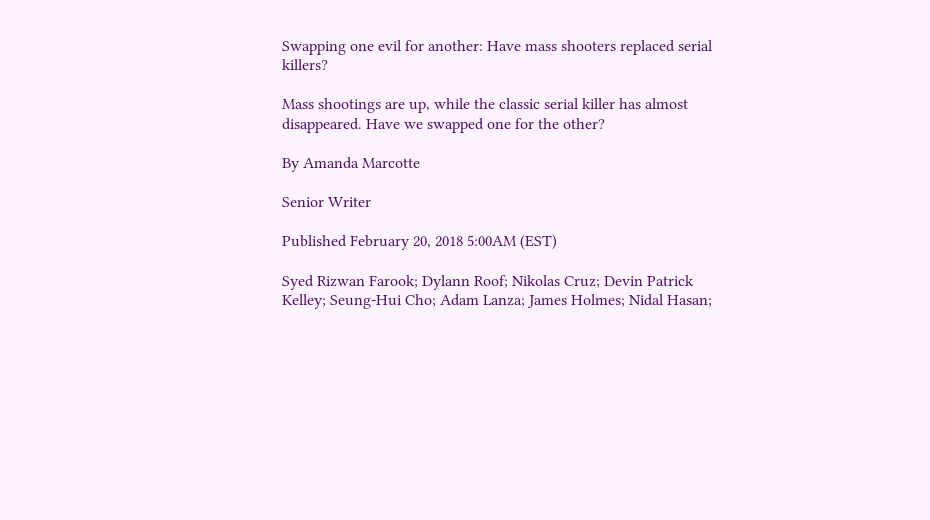Swapping one evil for another: Have mass shooters replaced serial killers?

Mass shootings are up, while the classic serial killer has almost disappeared. Have we swapped one for the other?

By Amanda Marcotte

Senior Writer

Published February 20, 2018 5:00AM (EST)

Syed Rizwan Farook; Dylann Roof; Nikolas Cruz; Devin Patrick Kelley; Seung-Hui Cho; Adam Lanza; James Holmes; Nidal Hasan;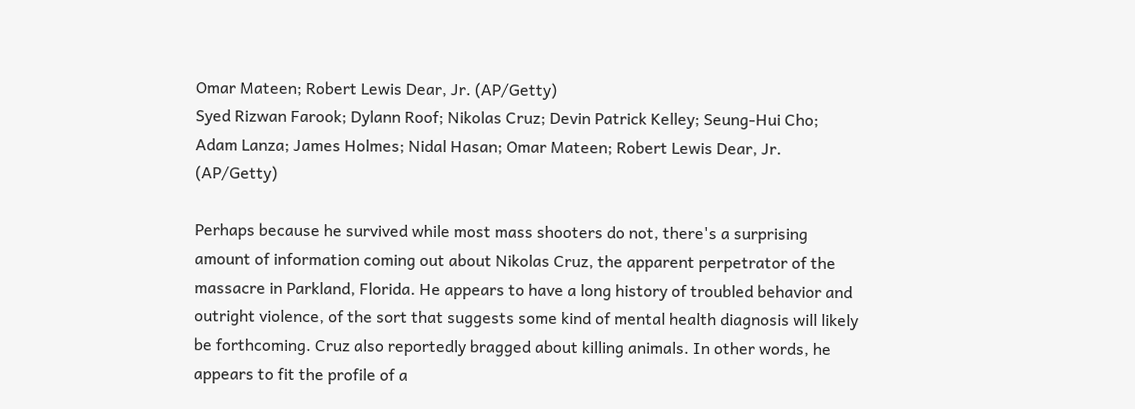Omar Mateen; Robert Lewis Dear, Jr. (AP/Getty)
Syed Rizwan Farook; Dylann Roof; Nikolas Cruz; Devin Patrick Kelley; Seung-Hui Cho; Adam Lanza; James Holmes; Nidal Hasan; Omar Mateen; Robert Lewis Dear, Jr. (AP/Getty)

Perhaps because he survived while most mass shooters do not, there's a surprising amount of information coming out about Nikolas Cruz, the apparent perpetrator of the massacre in Parkland, Florida. He appears to have a long history of troubled behavior and outright violence, of the sort that suggests some kind of mental health diagnosis will likely be forthcoming. Cruz also reportedly bragged about killing animals. In other words, he appears to fit the profile of a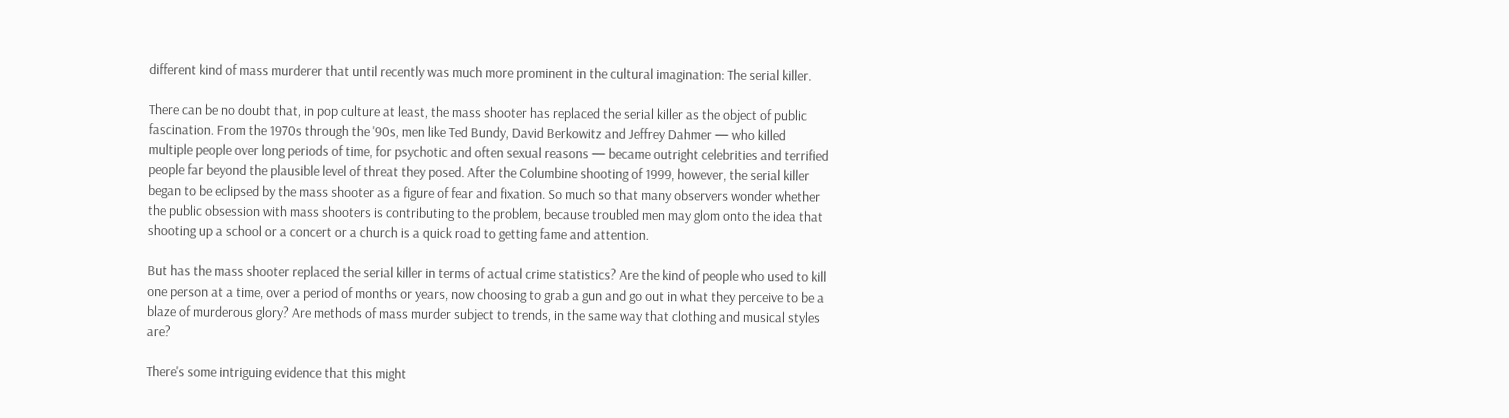different kind of mass murderer that until recently was much more prominent in the cultural imagination: The serial killer.

There can be no doubt that, in pop culture at least, the mass shooter has replaced the serial killer as the object of public fascination. From the 1970s through the '90s, men like Ted Bundy, David Berkowitz and Jeffrey Dahmer — who killed multiple people over long periods of time, for psychotic and often sexual reasons — became outright celebrities and terrified people far beyond the plausible level of threat they posed. After the Columbine shooting of 1999, however, the serial killer began to be eclipsed by the mass shooter as a figure of fear and fixation. So much so that many observers wonder whether the public obsession with mass shooters is contributing to the problem, because troubled men may glom onto the idea that shooting up a school or a concert or a church is a quick road to getting fame and attention.

But has the mass shooter replaced the serial killer in terms of actual crime statistics? Are the kind of people who used to kill one person at a time, over a period of months or years, now choosing to grab a gun and go out in what they perceive to be a blaze of murderous glory? Are methods of mass murder subject to trends, in the same way that clothing and musical styles are?

There's some intriguing evidence that this might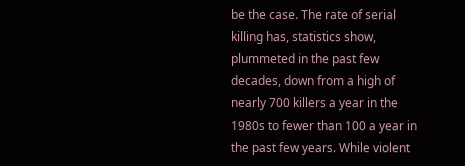be the case. The rate of serial killing has, statistics show, plummeted in the past few decades, down from a high of nearly 700 killers a year in the 1980s to fewer than 100 a year in the past few years. While violent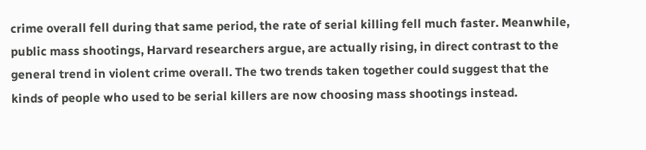crime overall fell during that same period, the rate of serial killing fell much faster. Meanwhile, public mass shootings, Harvard researchers argue, are actually rising, in direct contrast to the general trend in violent crime overall. The two trends taken together could suggest that the kinds of people who used to be serial killers are now choosing mass shootings instead.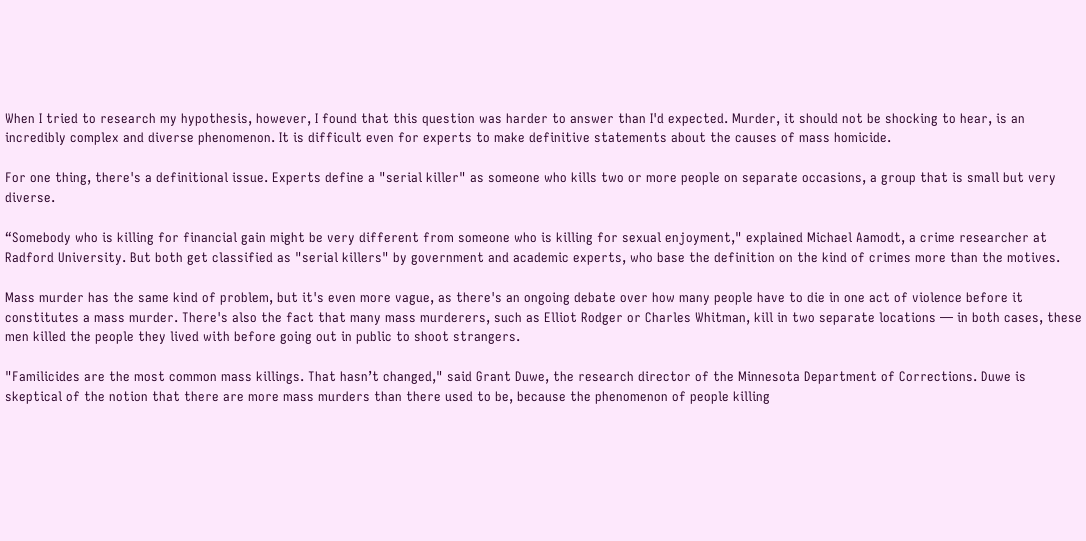When I tried to research my hypothesis, however, I found that this question was harder to answer than I'd expected. Murder, it should not be shocking to hear, is an incredibly complex and diverse phenomenon. It is difficult even for experts to make definitive statements about the causes of mass homicide.

For one thing, there's a definitional issue. Experts define a "serial killer" as someone who kills two or more people on separate occasions, a group that is small but very diverse.

“Somebody who is killing for financial gain might be very different from someone who is killing for sexual enjoyment," explained Michael Aamodt, a crime researcher at Radford University. But both get classified as "serial killers" by government and academic experts, who base the definition on the kind of crimes more than the motives.

Mass murder has the same kind of problem, but it's even more vague, as there's an ongoing debate over how many people have to die in one act of violence before it constitutes a mass murder. There's also the fact that many mass murderers, such as Elliot Rodger or Charles Whitman, kill in two separate locations — in both cases, these men killed the people they lived with before going out in public to shoot strangers.

"Familicides are the most common mass killings. That hasn’t changed," said Grant Duwe, the research director of the Minnesota Department of Corrections. Duwe is skeptical of the notion that there are more mass murders than there used to be, because the phenomenon of people killing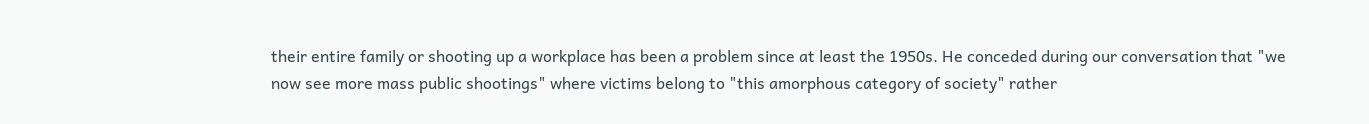their entire family or shooting up a workplace has been a problem since at least the 1950s. He conceded during our conversation that "we now see more mass public shootings" where victims belong to "this amorphous category of society" rather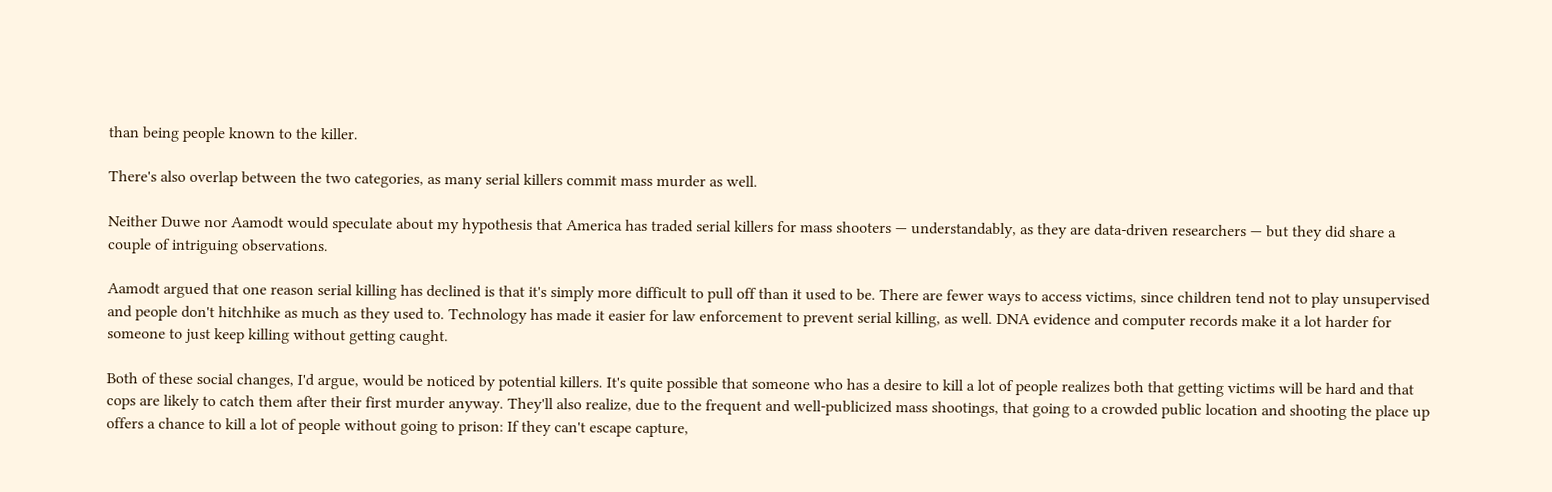than being people known to the killer.

There's also overlap between the two categories, as many serial killers commit mass murder as well.

Neither Duwe nor Aamodt would speculate about my hypothesis that America has traded serial killers for mass shooters — understandably, as they are data-driven researchers — but they did share a couple of intriguing observations.

Aamodt argued that one reason serial killing has declined is that it's simply more difficult to pull off than it used to be. There are fewer ways to access victims, since children tend not to play unsupervised and people don't hitchhike as much as they used to. Technology has made it easier for law enforcement to prevent serial killing, as well. DNA evidence and computer records make it a lot harder for someone to just keep killing without getting caught.

Both of these social changes, I'd argue, would be noticed by potential killers. It's quite possible that someone who has a desire to kill a lot of people realizes both that getting victims will be hard and that cops are likely to catch them after their first murder anyway. They'll also realize, due to the frequent and well-publicized mass shootings, that going to a crowded public location and shooting the place up offers a chance to kill a lot of people without going to prison: If they can't escape capture,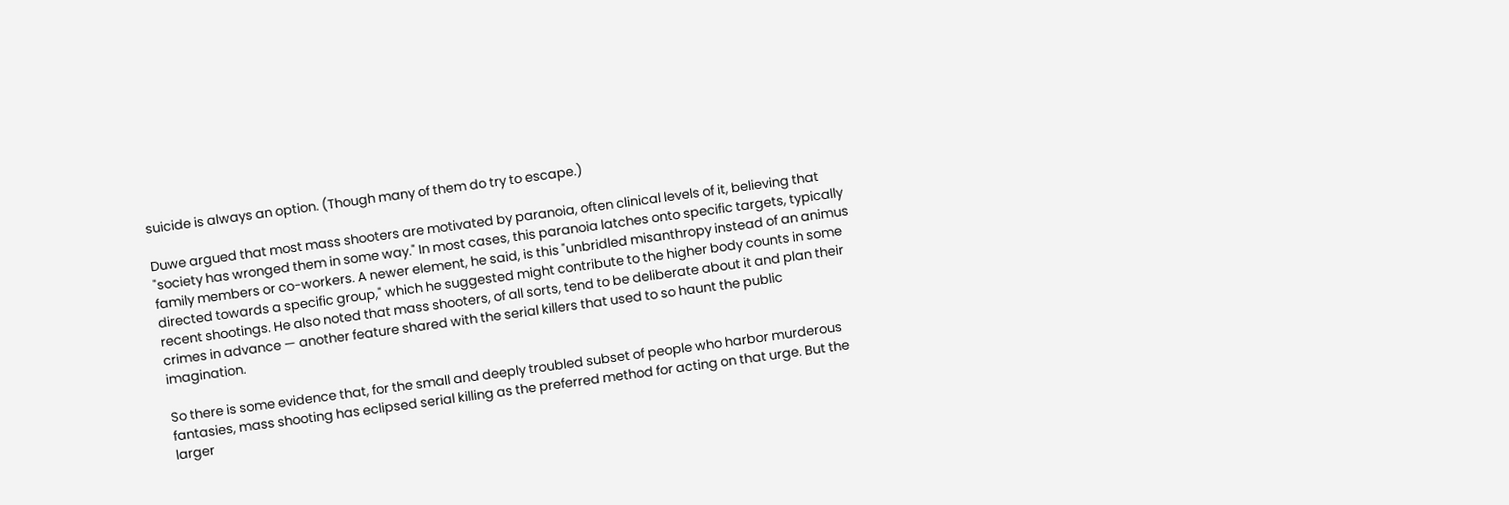suicide is always an option. (Though many of them do try to escape.)

Duwe argued that most mass shooters are motivated by paranoia, often clinical levels of it, believing that "society has wronged them in some way." In most cases, this paranoia latches onto specific targets, typically family members or co-workers. A newer element, he said, is this "unbridled misanthropy instead of an animus directed towards a specific group," which he suggested might contribute to the higher body counts in some recent shootings. He also noted that mass shooters, of all sorts, tend to be deliberate about it and plan their crimes in advance — another feature shared with the serial killers that used to so haunt the public imagination.

So there is some evidence that, for the small and deeply troubled subset of people who harbor murderous fantasies, mass shooting has eclipsed serial killing as the preferred method for acting on that urge. But the larger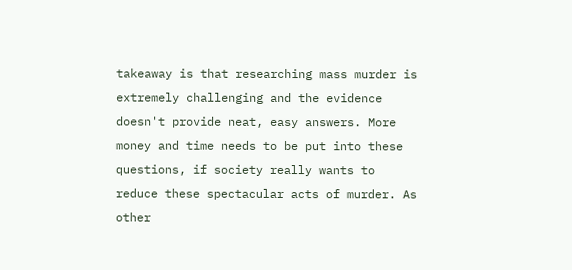takeaway is that researching mass murder is extremely challenging and the evidence doesn't provide neat, easy answers. More money and time needs to be put into these questions, if society really wants to reduce these spectacular acts of murder. As other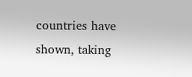countries have shown, taking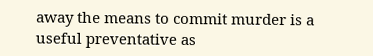away the means to commit murder is a useful preventative as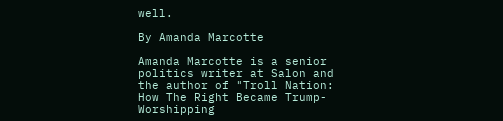well.

By Amanda Marcotte

Amanda Marcotte is a senior politics writer at Salon and the author of "Troll Nation: How The Right Became Trump-Worshipping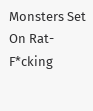Monsters Set On Rat-F*cking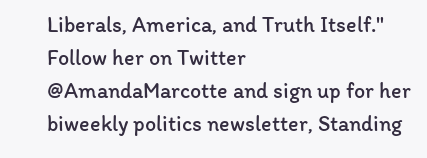Liberals, America, and Truth Itself." Follow her on Twitter @AmandaMarcotte and sign up for her biweekly politics newsletter, Standing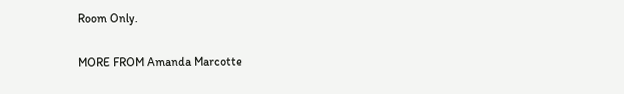Room Only.

MORE FROM Amanda Marcotte